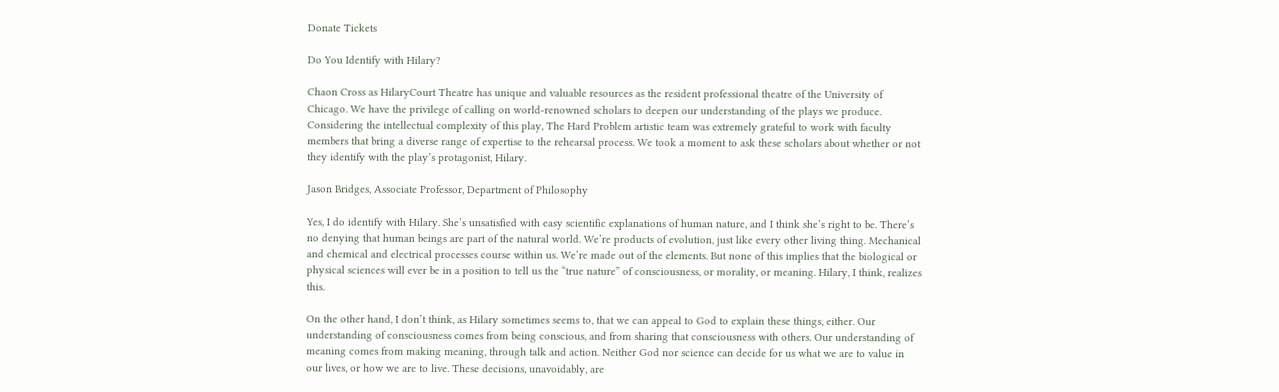Donate Tickets

Do You Identify with Hilary?

Chaon Cross as HilaryCourt Theatre has unique and valuable resources as the resident professional theatre of the University of Chicago. We have the privilege of calling on world-renowned scholars to deepen our understanding of the plays we produce. Considering the intellectual complexity of this play, The Hard Problem artistic team was extremely grateful to work with faculty members that bring a diverse range of expertise to the rehearsal process. We took a moment to ask these scholars about whether or not they identify with the play’s protagonist, Hilary.

Jason Bridges, Associate Professor, Department of Philosophy

Yes, I do identify with Hilary. She’s unsatisfied with easy scientific explanations of human nature, and I think she’s right to be. There’s no denying that human beings are part of the natural world. We’re products of evolution, just like every other living thing. Mechanical and chemical and electrical processes course within us. We’re made out of the elements. But none of this implies that the biological or physical sciences will ever be in a position to tell us the “true nature” of consciousness, or morality, or meaning. Hilary, I think, realizes this.

On the other hand, I don’t think, as Hilary sometimes seems to, that we can appeal to God to explain these things, either. Our understanding of consciousness comes from being conscious, and from sharing that consciousness with others. Our understanding of meaning comes from making meaning, through talk and action. Neither God nor science can decide for us what we are to value in our lives, or how we are to live. These decisions, unavoidably, are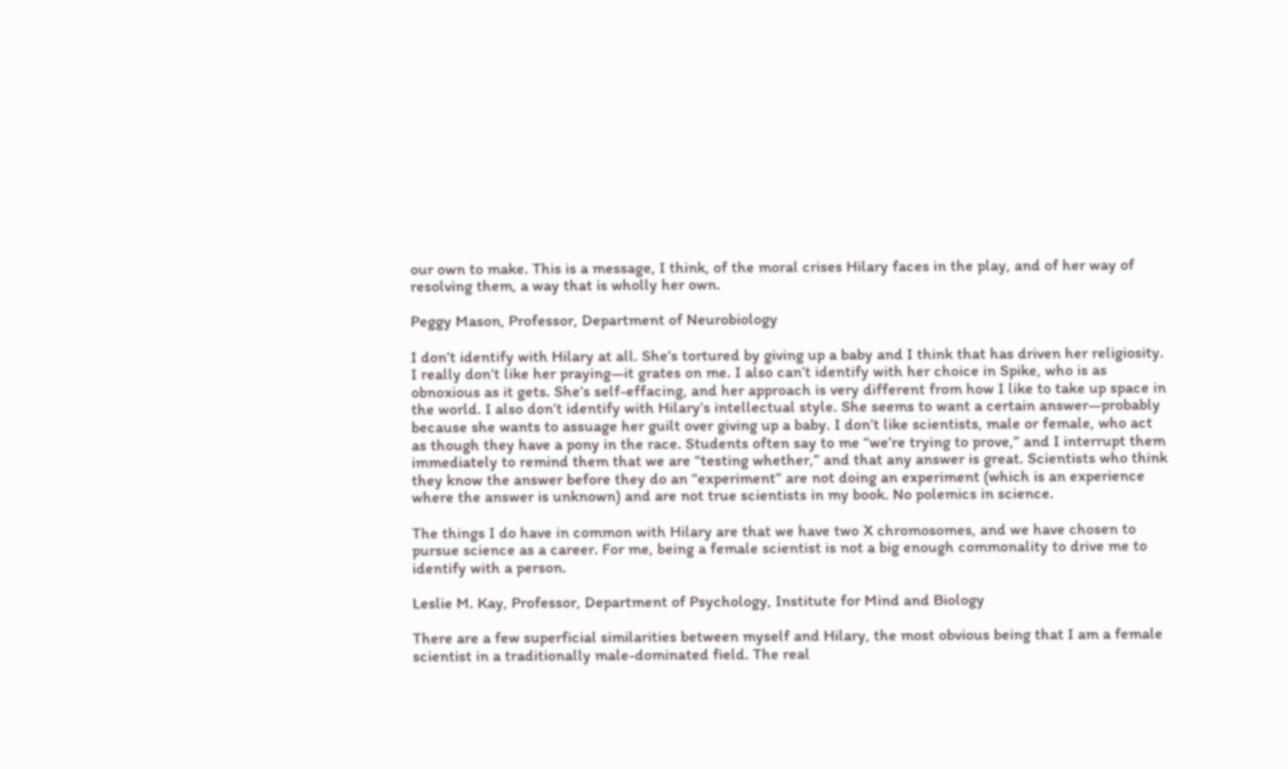our own to make. This is a message, I think, of the moral crises Hilary faces in the play, and of her way of resolving them, a way that is wholly her own.

Peggy Mason, Professor, Department of Neurobiology

I don’t identify with Hilary at all. She’s tortured by giving up a baby and I think that has driven her religiosity. I really don’t like her praying—it grates on me. I also can’t identify with her choice in Spike, who is as obnoxious as it gets. She’s self-effacing, and her approach is very different from how I like to take up space in the world. I also don’t identify with Hilary’s intellectual style. She seems to want a certain answer—probably because she wants to assuage her guilt over giving up a baby. I don’t like scientists, male or female, who act as though they have a pony in the race. Students often say to me “we’re trying to prove,” and I interrupt them immediately to remind them that we are “testing whether,” and that any answer is great. Scientists who think they know the answer before they do an “experiment” are not doing an experiment (which is an experience where the answer is unknown) and are not true scientists in my book. No polemics in science.

The things I do have in common with Hilary are that we have two X chromosomes, and we have chosen to pursue science as a career. For me, being a female scientist is not a big enough commonality to drive me to identify with a person.

Leslie M. Kay, Professor, Department of Psychology, Institute for Mind and Biology

There are a few superficial similarities between myself and Hilary, the most obvious being that I am a female scientist in a traditionally male-dominated field. The real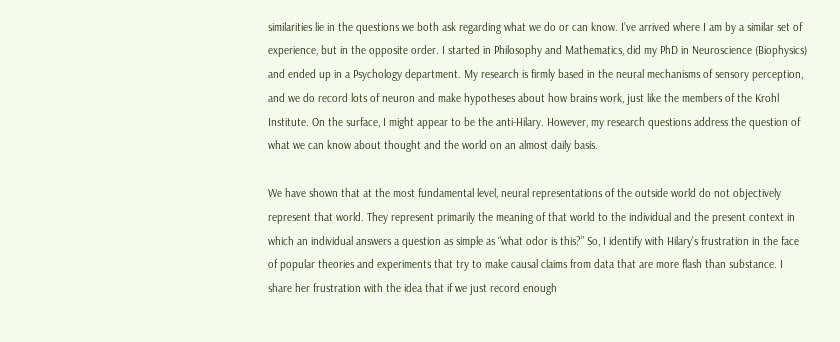similarities lie in the questions we both ask regarding what we do or can know. I’ve arrived where I am by a similar set of experience, but in the opposite order. I started in Philosophy and Mathematics, did my PhD in Neuroscience (Biophysics) and ended up in a Psychology department. My research is firmly based in the neural mechanisms of sensory perception, and we do record lots of neuron and make hypotheses about how brains work, just like the members of the Krohl Institute. On the surface, I might appear to be the anti-Hilary. However, my research questions address the question of what we can know about thought and the world on an almost daily basis.

We have shown that at the most fundamental level, neural representations of the outside world do not objectively represent that world. They represent primarily the meaning of that world to the individual and the present context in which an individual answers a question as simple as “what odor is this?” So, I identify with Hilary’s frustration in the face of popular theories and experiments that try to make causal claims from data that are more flash than substance. I share her frustration with the idea that if we just record enough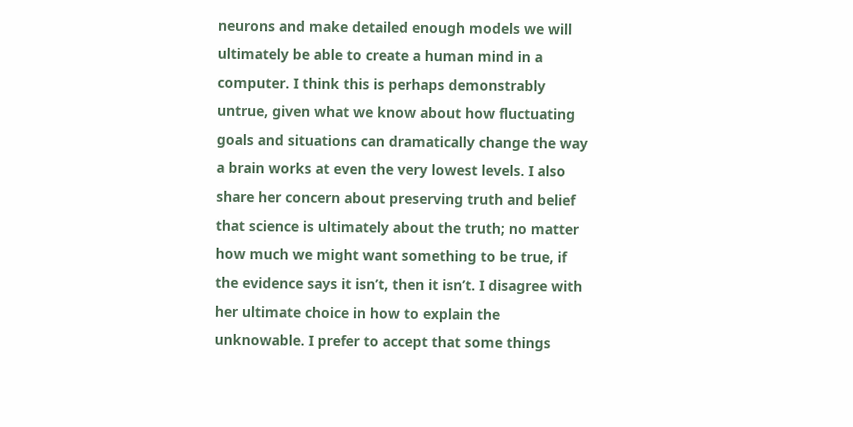neurons and make detailed enough models we will ultimately be able to create a human mind in a computer. I think this is perhaps demonstrably untrue, given what we know about how fluctuating goals and situations can dramatically change the way a brain works at even the very lowest levels. I also share her concern about preserving truth and belief that science is ultimately about the truth; no matter how much we might want something to be true, if the evidence says it isn’t, then it isn’t. I disagree with her ultimate choice in how to explain the unknowable. I prefer to accept that some things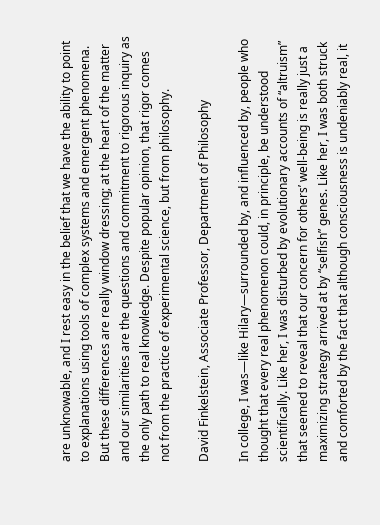are unknowable, and I rest easy in the belief that we have the ability to point to explanations using tools of complex systems and emergent phenomena. But these differences are really window dressing; at the heart of the matter and our similarities are the questions and commitment to rigorous inquiry as the only path to real knowledge. Despite popular opinion, that rigor comes not from the practice of experimental science, but from philosophy.

David Finkelstein, Associate Professor, Department of Philosophy

In college, I was—like Hilary—surrounded by, and influenced by, people who thought that every real phenomenon could, in principle, be understood scientifically. Like her, I was disturbed by evolutionary accounts of “altruism” that seemed to reveal that our concern for others’ well-being is really just a maximizing strategy arrived at by “selfish” genes. Like her, I was both struck and comforted by the fact that although consciousness is undeniably real, it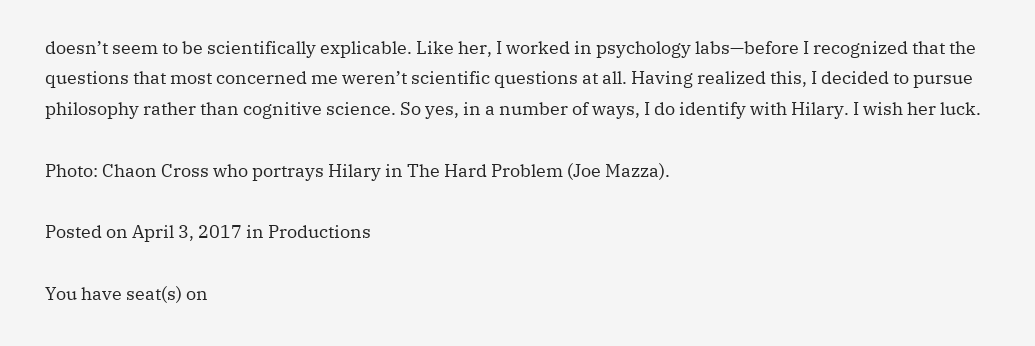doesn’t seem to be scientifically explicable. Like her, I worked in psychology labs—before I recognized that the questions that most concerned me weren’t scientific questions at all. Having realized this, I decided to pursue philosophy rather than cognitive science. So yes, in a number of ways, I do identify with Hilary. I wish her luck.

Photo: Chaon Cross who portrays Hilary in The Hard Problem (Joe Mazza).

Posted on April 3, 2017 in Productions

You have seat(s) on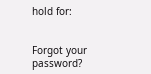hold for:


Forgot your password?